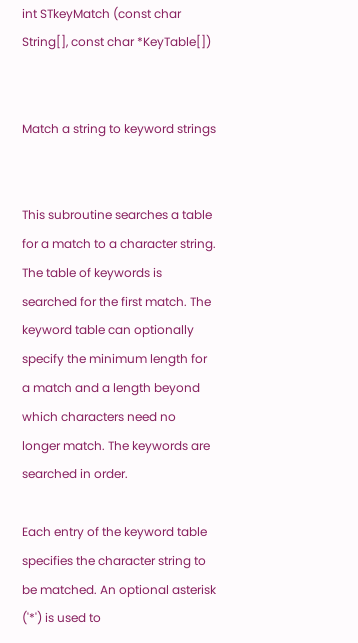int STkeyMatch (const char String[], const char *KeyTable[])


Match a string to keyword strings


This subroutine searches a table for a match to a character string. The table of keywords is searched for the first match. The keyword table can optionally specify the minimum length for a match and a length beyond which characters need no longer match. The keywords are searched in order.

Each entry of the keyword table specifies the character string to be matched. An optional asterisk ('*') is used to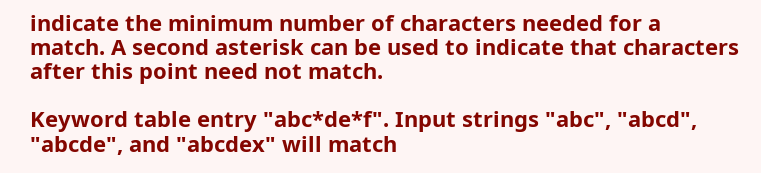indicate the minimum number of characters needed for a match. A second asterisk can be used to indicate that characters after this point need not match.

Keyword table entry "abc*de*f". Input strings "abc", "abcd", "abcde", and "abcdex" will match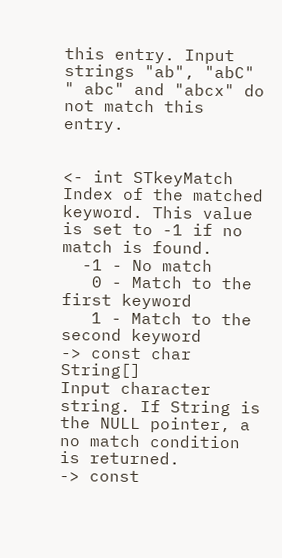this entry. Input strings "ab", "abC" " abc" and "abcx" do not match this entry.


<- int STkeyMatch
Index of the matched keyword. This value is set to -1 if no match is found.
  -1 - No match
   0 - Match to the first keyword
   1 - Match to the second keyword
-> const char String[]
Input character string. If String is the NULL pointer, a no match condition is returned.
-> const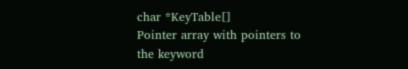char *KeyTable[]
Pointer array with pointers to the keyword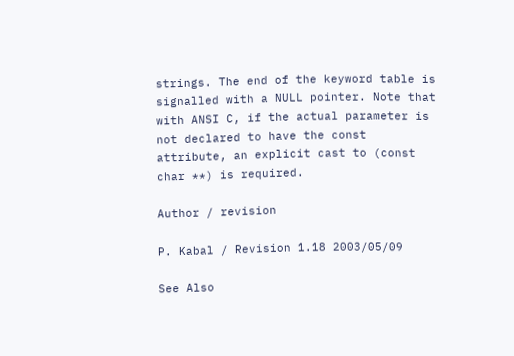strings. The end of the keyword table is signalled with a NULL pointer. Note that with ANSI C, if the actual parameter is not declared to have the const attribute, an explicit cast to (const char **) is required.

Author / revision

P. Kabal / Revision 1.18 2003/05/09

See Also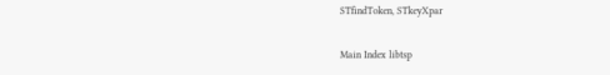STfindToken, STkeyXpar

Main Index libtsp